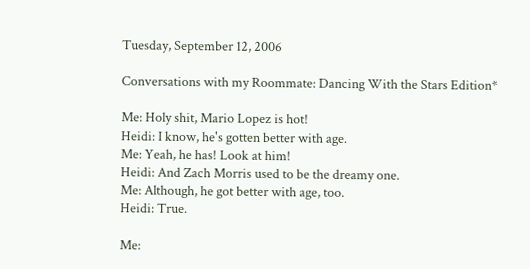Tuesday, September 12, 2006

Conversations with my Roommate: Dancing With the Stars Edition*

Me: Holy shit, Mario Lopez is hot!
Heidi: I know, he's gotten better with age.
Me: Yeah, he has! Look at him!
Heidi: And Zach Morris used to be the dreamy one.
Me: Although, he got better with age, too.
Heidi: True.

Me: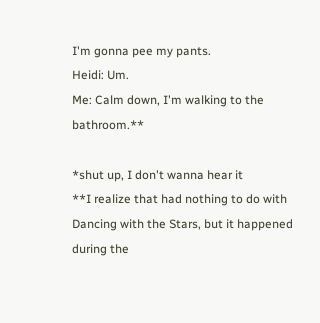I'm gonna pee my pants.
Heidi: Um.
Me: Calm down, I'm walking to the bathroom.**

*shut up, I don't wanna hear it
**I realize that had nothing to do with Dancing with the Stars, but it happened during the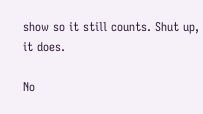show so it still counts. Shut up, it does.

No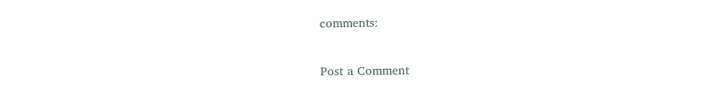comments:

Post a Comment